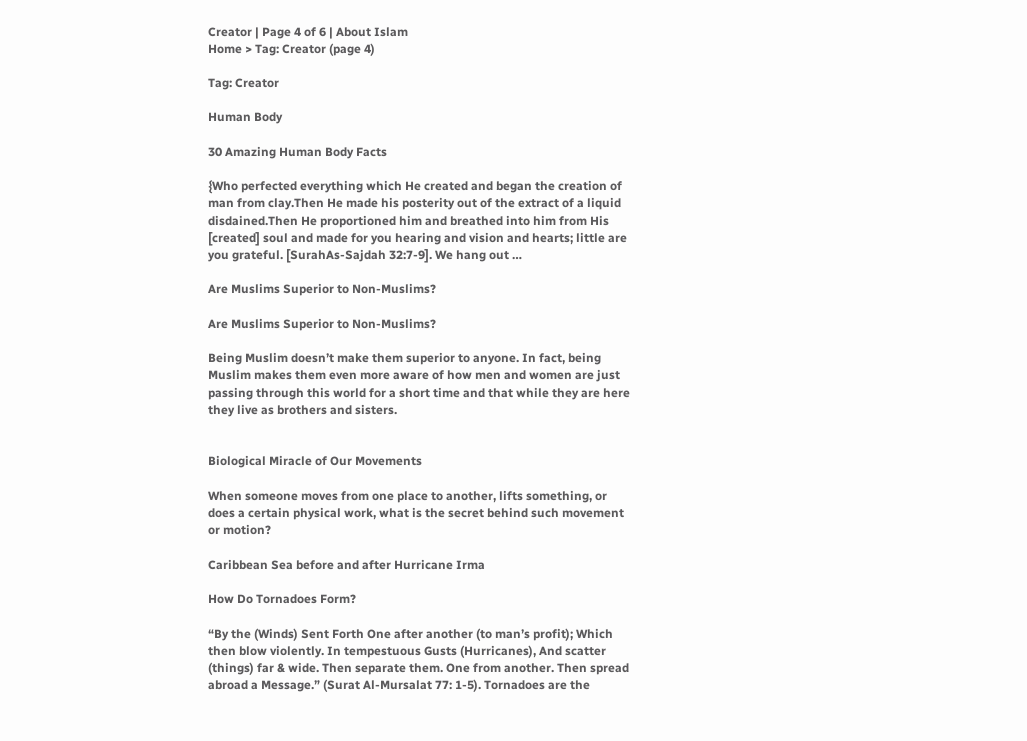Creator | Page 4 of 6 | About Islam
Home > Tag: Creator (page 4)

Tag: Creator

Human Body

30 Amazing Human Body Facts

{Who perfected everything which He created and began the creation of man from clay.Then He made his posterity out of the extract of a liquid disdained.Then He proportioned him and breathed into him from His [created] soul and made for you hearing and vision and hearts; little are you grateful. [SurahAs-Sajdah 32:7-9]. We hang out …

Are Muslims Superior to Non-Muslims?

Are Muslims Superior to Non-Muslims?

Being Muslim doesn’t make them superior to anyone. In fact, being Muslim makes them even more aware of how men and women are just passing through this world for a short time and that while they are here they live as brothers and sisters.


Biological Miracle of Our Movements

When someone moves from one place to another, lifts something, or does a certain physical work, what is the secret behind such movement or motion?

Caribbean Sea before and after Hurricane Irma

How Do Tornadoes Form?

“By the (Winds) Sent Forth One after another (to man’s profit); Which then blow violently. In tempestuous Gusts (Hurricanes), And scatter (things) far & wide. Then separate them. One from another. Then spread abroad a Message.” (Surat Al-Mursalat 77: 1-5). Tornadoes are the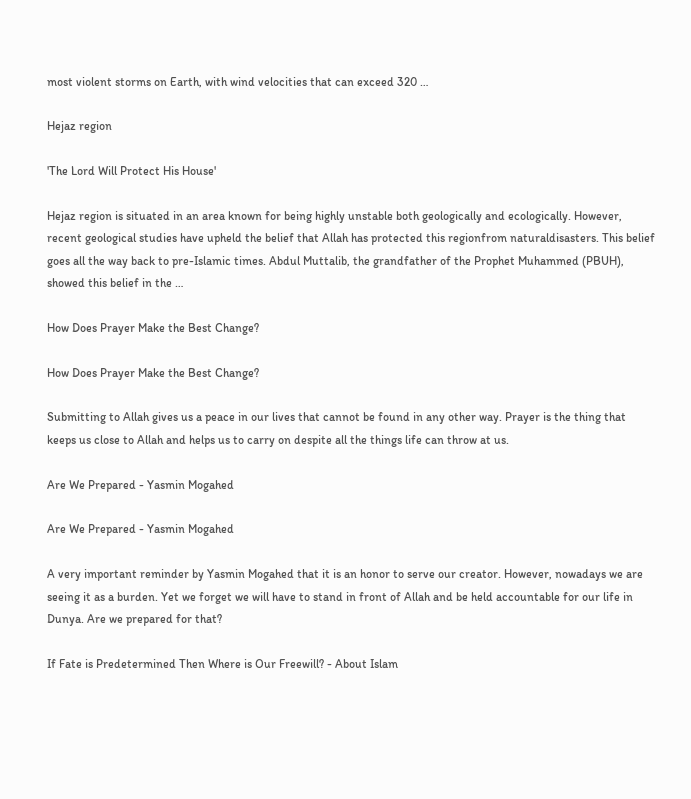most violent storms on Earth, with wind velocities that can exceed 320 …

Hejaz region

'The Lord Will Protect His House'

Hejaz region is situated in an area known for being highly unstable both geologically and ecologically. However, recent geological studies have upheld the belief that Allah has protected this regionfrom naturaldisasters. This belief goes all the way back to pre-Islamic times. Abdul Muttalib, the grandfather of the Prophet Muhammed (PBUH), showed this belief in the …

How Does Prayer Make the Best Change?

How Does Prayer Make the Best Change?

Submitting to Allah gives us a peace in our lives that cannot be found in any other way. Prayer is the thing that keeps us close to Allah and helps us to carry on despite all the things life can throw at us.

Are We Prepared - Yasmin Mogahed

Are We Prepared - Yasmin Mogahed

A very important reminder by Yasmin Mogahed that it is an honor to serve our creator. However, nowadays we are seeing it as a burden. Yet we forget we will have to stand in front of Allah and be held accountable for our life in Dunya. Are we prepared for that?

If Fate is Predetermined Then Where is Our Freewill? - About Islam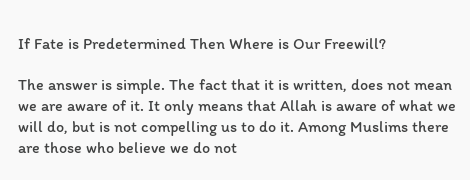If Fate is Predetermined Then Where is Our Freewill?

The answer is simple. The fact that it is written, does not mean we are aware of it. It only means that Allah is aware of what we will do, but is not compelling us to do it. Among Muslims there are those who believe we do not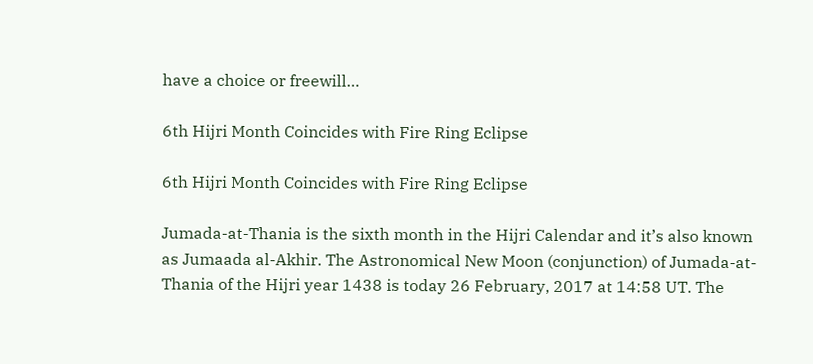have a choice or freewill…

6th Hijri Month Coincides with Fire Ring Eclipse

6th Hijri Month Coincides with Fire Ring Eclipse

Jumada-at-Thania is the sixth month in the Hijri Calendar and it’s also known as Jumaada al-Akhir. The Astronomical New Moon (conjunction) of Jumada-at-Thania of the Hijri year 1438 is today 26 February, 2017 at 14:58 UT. The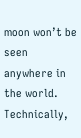moon won’t be seen anywhere in the world. Technically,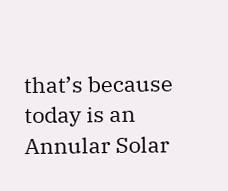that’s because today is an Annular Solar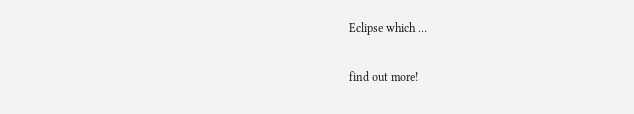Eclipse which …

find out more!